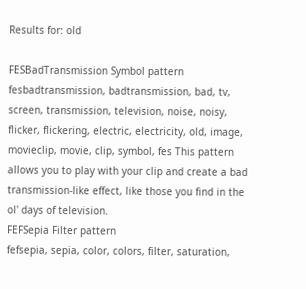Results for: old

FESBadTransmission Symbol pattern
fesbadtransmission, badtransmission, bad, tv, screen, transmission, television, noise, noisy, flicker, flickering, electric, electricity, old, image, movieclip, movie, clip, symbol, fes This pattern allows you to play with your clip and create a bad transmission-like effect, like those you find in the ol' days of television.
FEFSepia Filter pattern
fefsepia, sepia, color, colors, filter, saturation,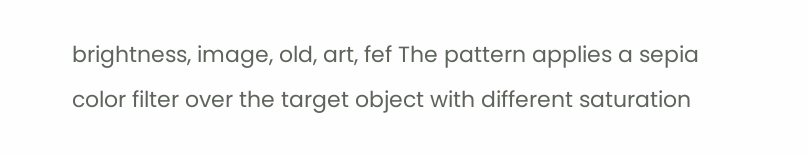brightness, image, old, art, fef The pattern applies a sepia color filter over the target object with different saturation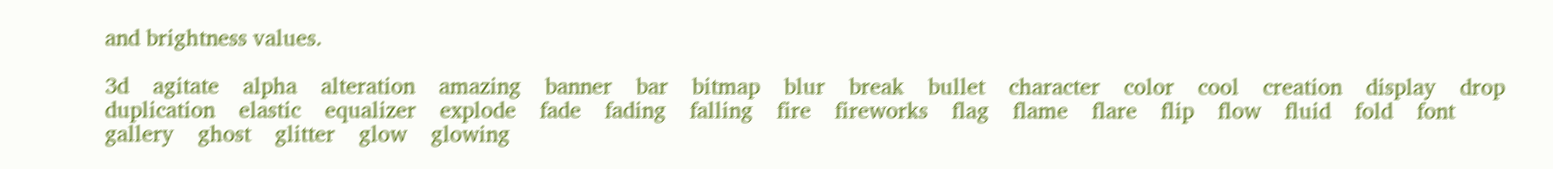and brightness values.

3d    agitate    alpha    alteration    amazing    banner    bar    bitmap    blur    break    bullet    character    color    cool    creation    display    drop    duplication    elastic    equalizer    explode    fade    fading    falling    fire    fireworks    flag    flame    flare    flip    flow    fluid    fold    font    gallery    ghost    glitter    glow    glowing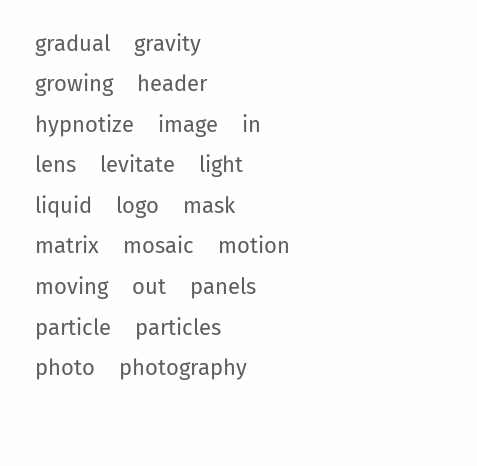gradual    gravity    growing    header    hypnotize    image    in    lens    levitate    light    liquid    logo    mask    matrix    mosaic    motion    moving    out    panels    particle    particles    photo    photography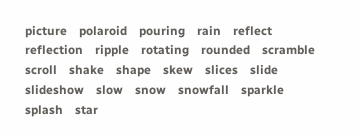picture    polaroid    pouring    rain    reflect    reflection    ripple    rotating    rounded    scramble    scroll    shake    shape    skew    slices    slide    slideshow    slow    snow    snowfall    sparkle    splash    star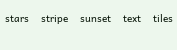stars    stripe    sunset    text    tiles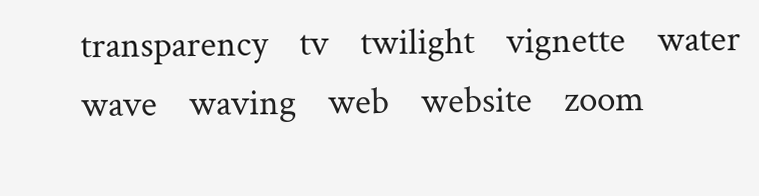transparency    tv    twilight    vignette    water    wave    waving    web    website    zoom